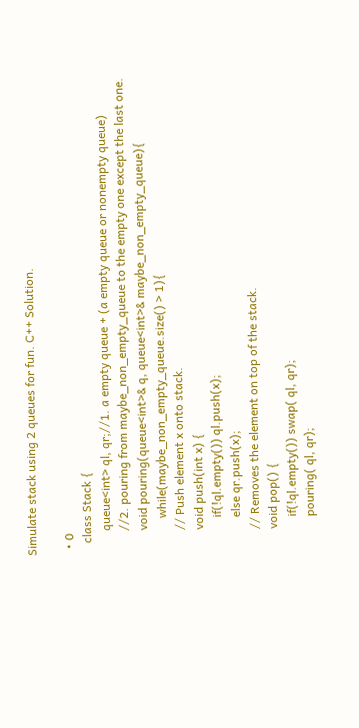Simulate stack using 2 queues for fun. C++ Solution.

  • 0
    class Stack {
        queue<int> ql, qr;//1. a empty queue + (a empty queue or nonempty queue)
        //2. pouring from maybe_non_empty_queue to the empty one except the last one.
        void pouring(queue<int>& q, queue<int>& maybe_non_empty_queue){
            while(maybe_non_empty_queue.size() > 1){
        // Push element x onto stack.
        void push(int x) {
            if(!ql.empty()) ql.push(x);
            else qr.push(x);
        // Removes the element on top of the stack.
        void pop() {
            if(!ql.empty()) swap( ql, qr);
            pouring( ql, qr);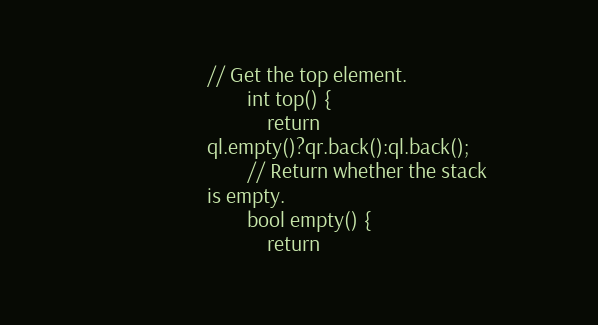// Get the top element.
        int top() {
            return ql.empty()?qr.back():ql.back();
        // Return whether the stack is empty.
        bool empty() {
            return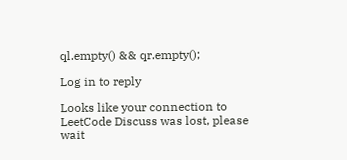ql.empty() && qr.empty();

Log in to reply

Looks like your connection to LeetCode Discuss was lost, please wait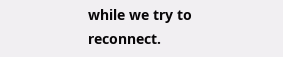while we try to reconnect.